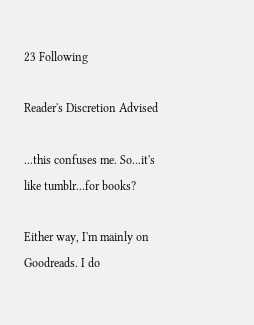23 Following

Reader's Discretion Advised

...this confuses me. So...it's like tumblr...for books?

Either way, I'm mainly on Goodreads. I do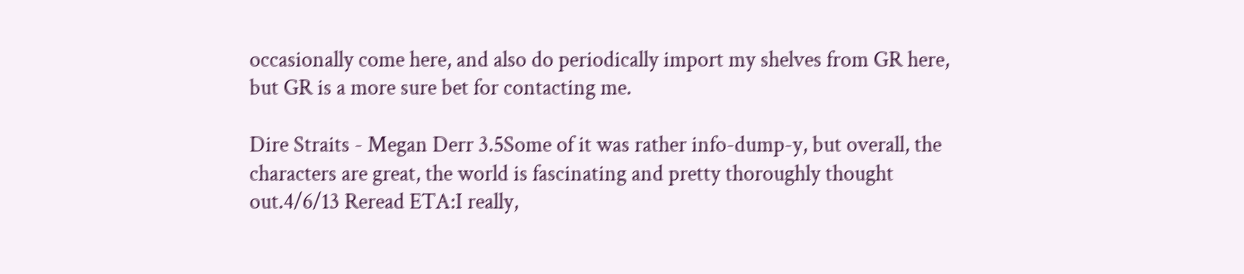occasionally come here, and also do periodically import my shelves from GR here, but GR is a more sure bet for contacting me.

Dire Straits - Megan Derr 3.5Some of it was rather info-dump-y, but overall, the characters are great, the world is fascinating and pretty thoroughly thought out.4/6/13 Reread ETA:I really,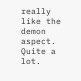really like the demon aspect. Quite a lot.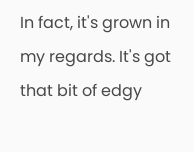In fact, it's grown in my regards. It's got that bit of edgy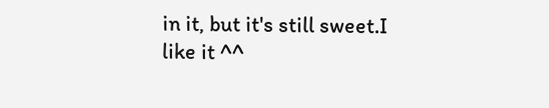in it, but it's still sweet.I like it ^^